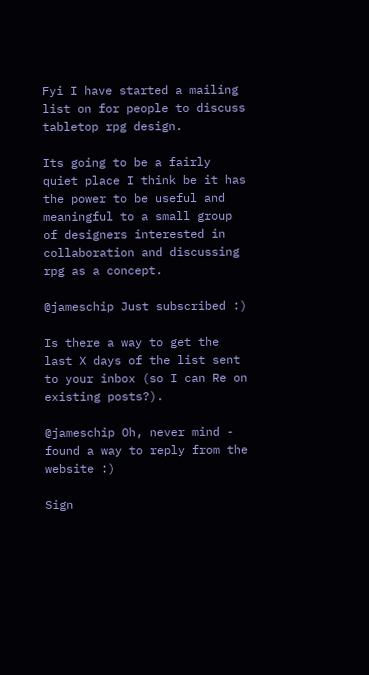Fyi I have started a mailing list on for people to discuss tabletop rpg design.

Its going to be a fairly quiet place I think be it has the power to be useful and meaningful to a small group of designers interested in collaboration and discussing rpg as a concept.

@jameschip Just subscribed :)

Is there a way to get the last X days of the list sent to your inbox (so I can Re on existing posts?).

@jameschip Oh, never mind - found a way to reply from the website :)

Sign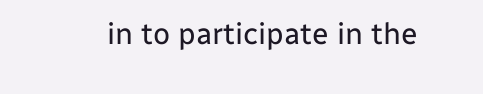in to participate in the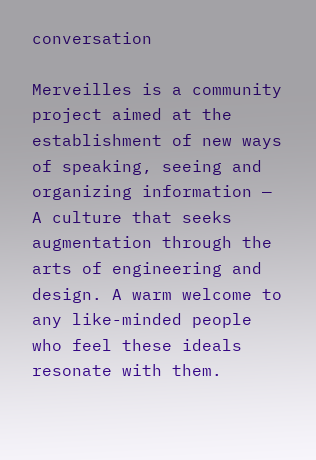conversation

Merveilles is a community project aimed at the establishment of new ways of speaking, seeing and organizing information — A culture that seeks augmentation through the arts of engineering and design. A warm welcome to any like-minded people who feel these ideals resonate with them.